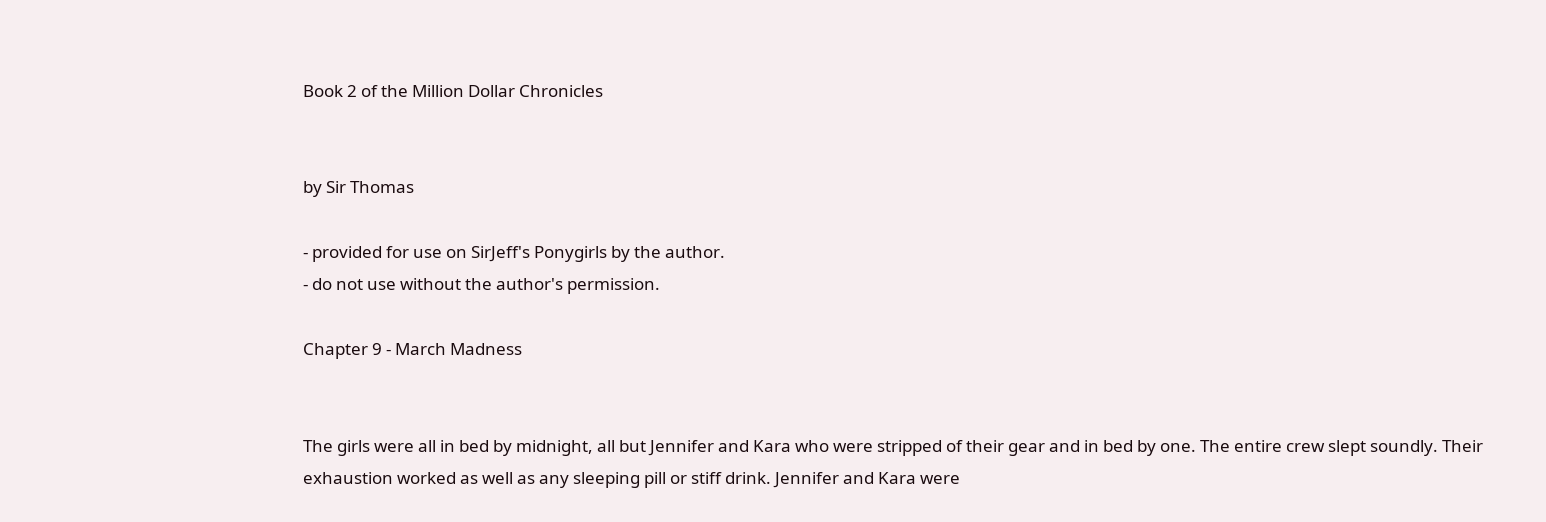Book 2 of the Million Dollar Chronicles


by Sir Thomas

- provided for use on SirJeff's Ponygirls by the author.
- do not use without the author's permission.

Chapter 9 - March Madness


The girls were all in bed by midnight, all but Jennifer and Kara who were stripped of their gear and in bed by one. The entire crew slept soundly. Their exhaustion worked as well as any sleeping pill or stiff drink. Jennifer and Kara were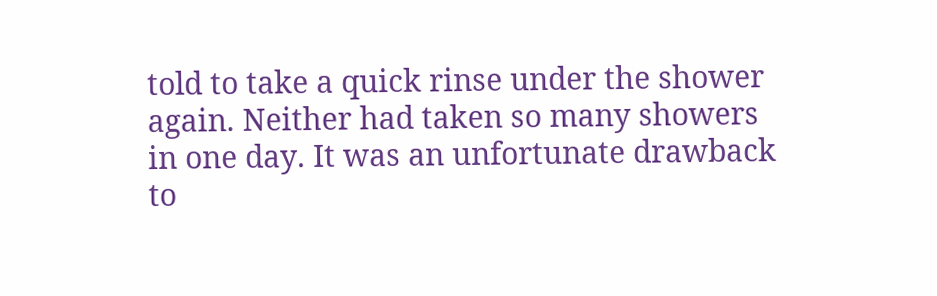told to take a quick rinse under the shower again. Neither had taken so many showers in one day. It was an unfortunate drawback to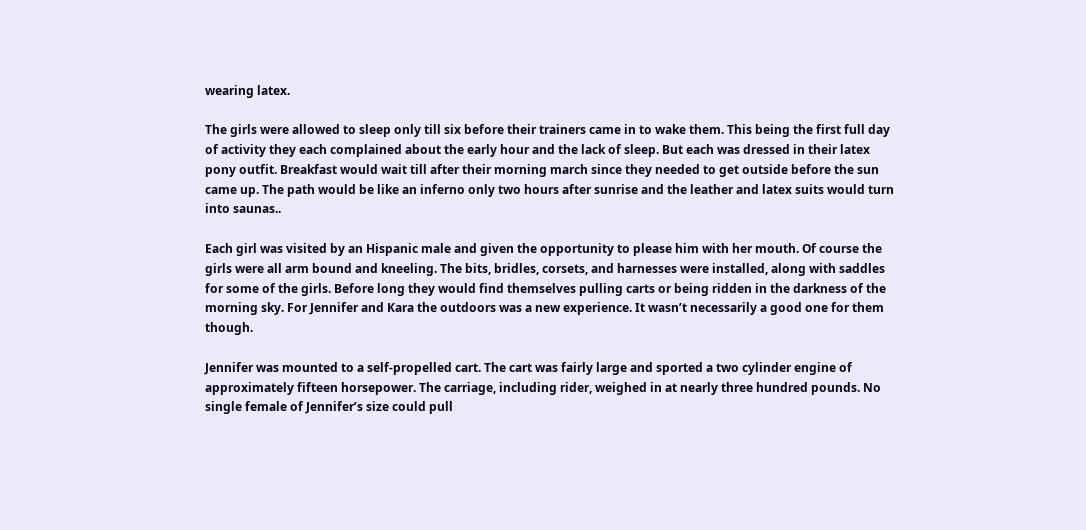wearing latex.

The girls were allowed to sleep only till six before their trainers came in to wake them. This being the first full day of activity they each complained about the early hour and the lack of sleep. But each was dressed in their latex pony outfit. Breakfast would wait till after their morning march since they needed to get outside before the sun came up. The path would be like an inferno only two hours after sunrise and the leather and latex suits would turn into saunas..

Each girl was visited by an Hispanic male and given the opportunity to please him with her mouth. Of course the girls were all arm bound and kneeling. The bits, bridles, corsets, and harnesses were installed, along with saddles for some of the girls. Before long they would find themselves pulling carts or being ridden in the darkness of the morning sky. For Jennifer and Kara the outdoors was a new experience. It wasn’t necessarily a good one for them though.

Jennifer was mounted to a self-propelled cart. The cart was fairly large and sported a two cylinder engine of approximately fifteen horsepower. The carriage, including rider, weighed in at nearly three hundred pounds. No single female of Jennifer’s size could pull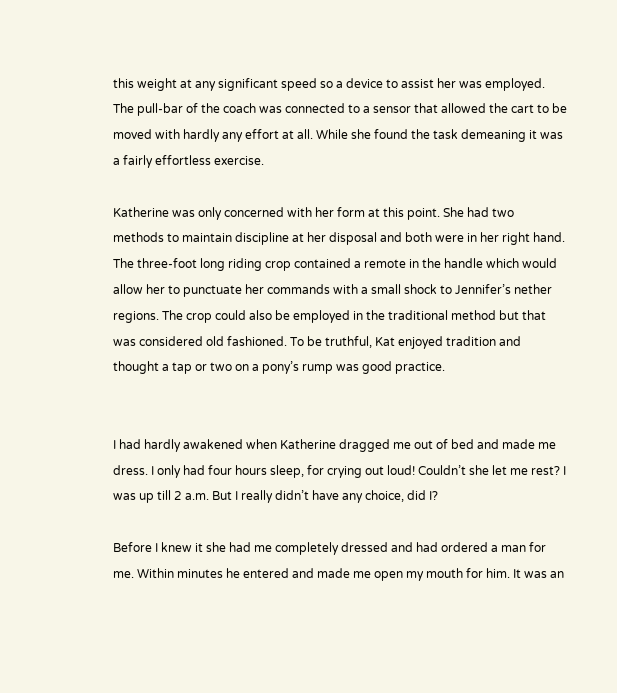this weight at any significant speed so a device to assist her was employed. The pull-bar of the coach was connected to a sensor that allowed the cart to be moved with hardly any effort at all. While she found the task demeaning it was a fairly effortless exercise.

Katherine was only concerned with her form at this point. She had two methods to maintain discipline at her disposal and both were in her right hand. The three-foot long riding crop contained a remote in the handle which would allow her to punctuate her commands with a small shock to Jennifer’s nether regions. The crop could also be employed in the traditional method but that was considered old fashioned. To be truthful, Kat enjoyed tradition and thought a tap or two on a pony’s rump was good practice.


I had hardly awakened when Katherine dragged me out of bed and made me dress. I only had four hours sleep, for crying out loud! Couldn’t she let me rest? I was up till 2 a.m. But I really didn’t have any choice, did I?

Before I knew it she had me completely dressed and had ordered a man for me. Within minutes he entered and made me open my mouth for him. It was an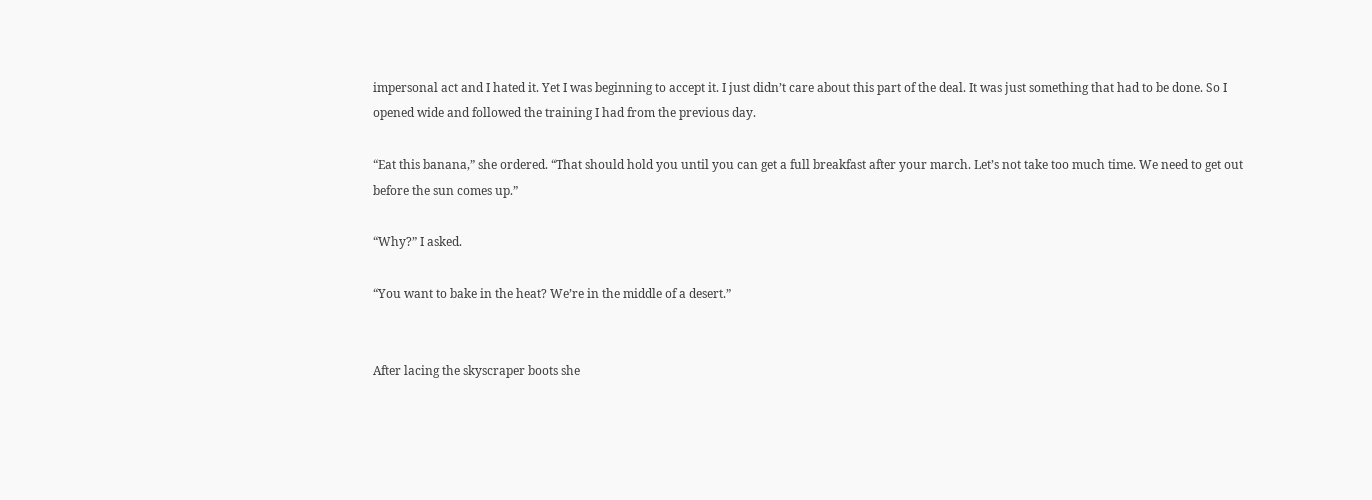impersonal act and I hated it. Yet I was beginning to accept it. I just didn’t care about this part of the deal. It was just something that had to be done. So I opened wide and followed the training I had from the previous day.

“Eat this banana,” she ordered. “That should hold you until you can get a full breakfast after your march. Let’s not take too much time. We need to get out before the sun comes up.”

“Why?” I asked.

“You want to bake in the heat? We’re in the middle of a desert.”


After lacing the skyscraper boots she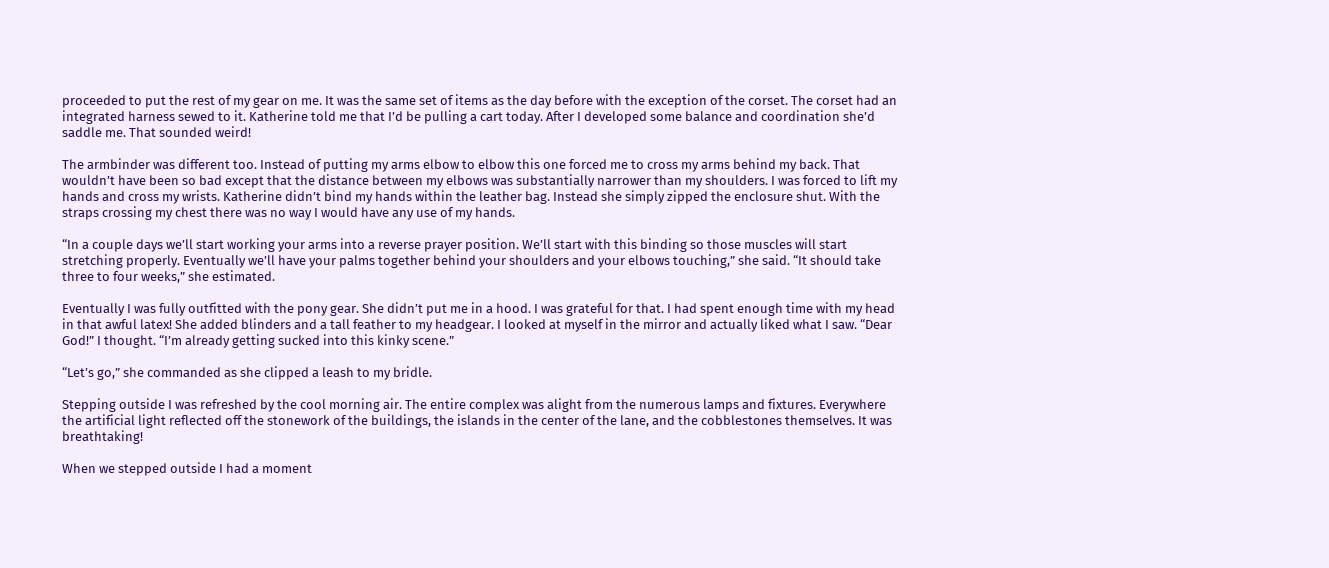proceeded to put the rest of my gear on me. It was the same set of items as the day before with the exception of the corset. The corset had an integrated harness sewed to it. Katherine told me that I’d be pulling a cart today. After I developed some balance and coordination she’d saddle me. That sounded weird!

The armbinder was different too. Instead of putting my arms elbow to elbow this one forced me to cross my arms behind my back. That wouldn’t have been so bad except that the distance between my elbows was substantially narrower than my shoulders. I was forced to lift my hands and cross my wrists. Katherine didn’t bind my hands within the leather bag. Instead she simply zipped the enclosure shut. With the straps crossing my chest there was no way I would have any use of my hands.

“In a couple days we’ll start working your arms into a reverse prayer position. We’ll start with this binding so those muscles will start stretching properly. Eventually we’ll have your palms together behind your shoulders and your elbows touching,” she said. “It should take three to four weeks,” she estimated.

Eventually I was fully outfitted with the pony gear. She didn’t put me in a hood. I was grateful for that. I had spent enough time with my head in that awful latex! She added blinders and a tall feather to my headgear. I looked at myself in the mirror and actually liked what I saw. “Dear God!” I thought. “I’m already getting sucked into this kinky scene.”

“Let’s go,” she commanded as she clipped a leash to my bridle.

Stepping outside I was refreshed by the cool morning air. The entire complex was alight from the numerous lamps and fixtures. Everywhere the artificial light reflected off the stonework of the buildings, the islands in the center of the lane, and the cobblestones themselves. It was breathtaking!

When we stepped outside I had a moment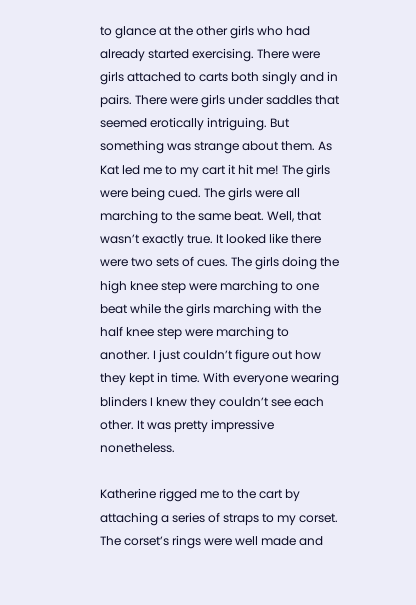to glance at the other girls who had already started exercising. There were girls attached to carts both singly and in pairs. There were girls under saddles that seemed erotically intriguing. But something was strange about them. As Kat led me to my cart it hit me! The girls were being cued. The girls were all marching to the same beat. Well, that wasn’t exactly true. It looked like there were two sets of cues. The girls doing the high knee step were marching to one beat while the girls marching with the half knee step were marching to another. I just couldn’t figure out how they kept in time. With everyone wearing blinders I knew they couldn’t see each other. It was pretty impressive nonetheless.

Katherine rigged me to the cart by attaching a series of straps to my corset. The corset’s rings were well made and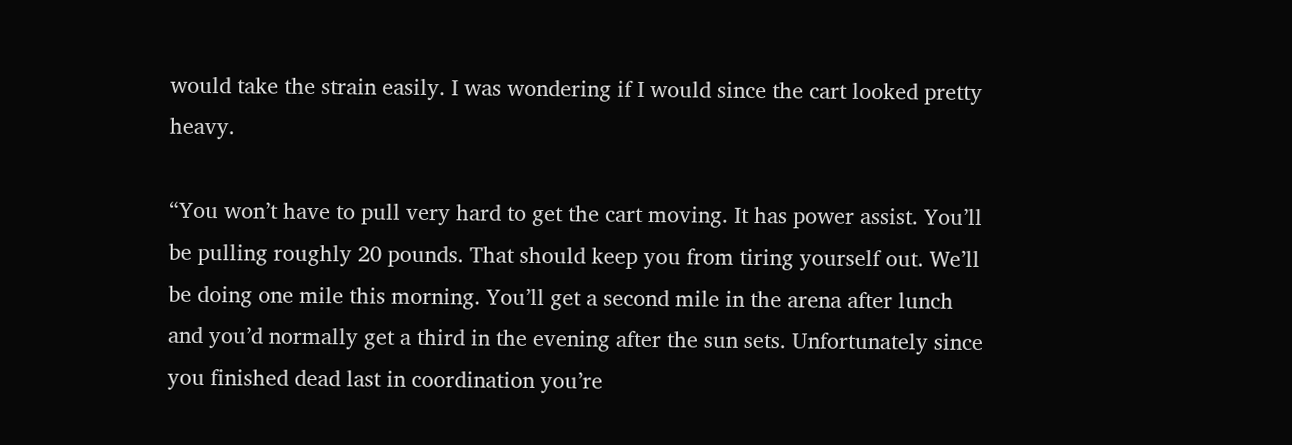would take the strain easily. I was wondering if I would since the cart looked pretty heavy.

“You won’t have to pull very hard to get the cart moving. It has power assist. You’ll be pulling roughly 20 pounds. That should keep you from tiring yourself out. We’ll be doing one mile this morning. You’ll get a second mile in the arena after lunch and you’d normally get a third in the evening after the sun sets. Unfortunately since you finished dead last in coordination you’re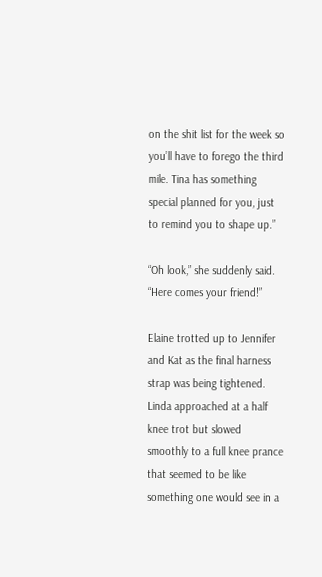on the shit list for the week so you’ll have to forego the third mile. Tina has something special planned for you, just to remind you to shape up.”

“Oh look,” she suddenly said. “Here comes your friend!”

Elaine trotted up to Jennifer and Kat as the final harness strap was being tightened. Linda approached at a half knee trot but slowed smoothly to a full knee prance that seemed to be like something one would see in a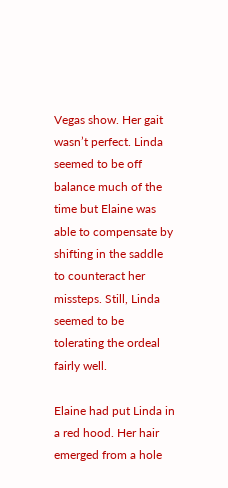Vegas show. Her gait wasn’t perfect. Linda seemed to be off balance much of the time but Elaine was able to compensate by shifting in the saddle to counteract her missteps. Still, Linda seemed to be tolerating the ordeal fairly well.

Elaine had put Linda in a red hood. Her hair emerged from a hole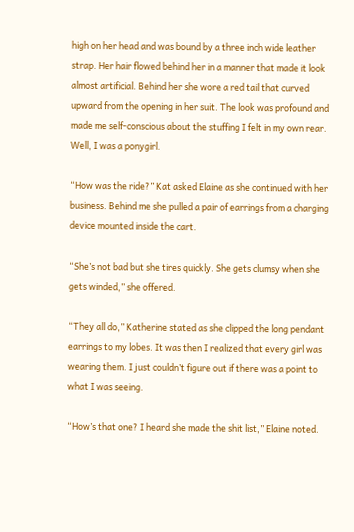high on her head and was bound by a three inch wide leather strap. Her hair flowed behind her in a manner that made it look almost artificial. Behind her she wore a red tail that curved upward from the opening in her suit. The look was profound and made me self-conscious about the stuffing I felt in my own rear. Well, I was a ponygirl.

“How was the ride?” Kat asked Elaine as she continued with her business. Behind me she pulled a pair of earrings from a charging device mounted inside the cart.

“She’s not bad but she tires quickly. She gets clumsy when she gets winded,” she offered.

“They all do,” Katherine stated as she clipped the long pendant earrings to my lobes. It was then I realized that every girl was wearing them. I just couldn’t figure out if there was a point to what I was seeing.

“How’s that one? I heard she made the shit list,” Elaine noted.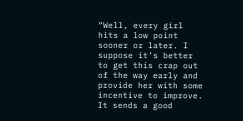“Well, every girl hits a low point sooner or later. I suppose it’s better to get this crap out of the way early and provide her with some incentive to improve. It sends a good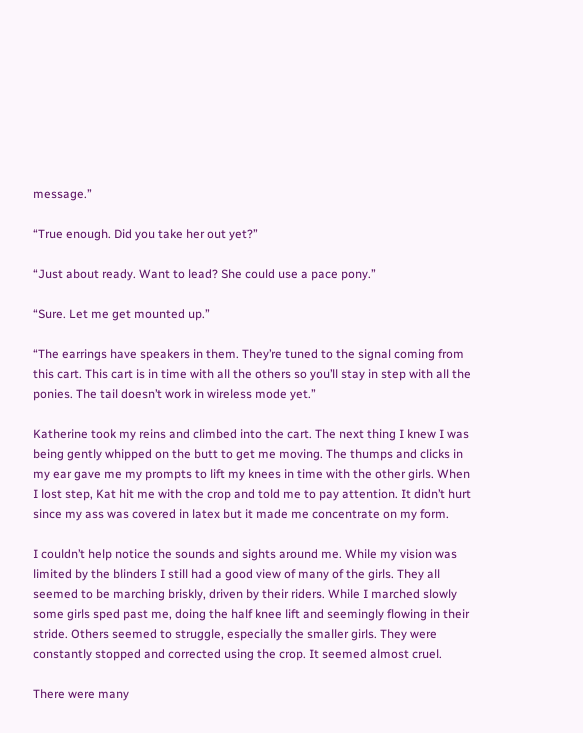message.”

“True enough. Did you take her out yet?”

“Just about ready. Want to lead? She could use a pace pony.”

“Sure. Let me get mounted up.”

“The earrings have speakers in them. They’re tuned to the signal coming from this cart. This cart is in time with all the others so you’ll stay in step with all the ponies. The tail doesn’t work in wireless mode yet.”

Katherine took my reins and climbed into the cart. The next thing I knew I was being gently whipped on the butt to get me moving. The thumps and clicks in my ear gave me my prompts to lift my knees in time with the other girls. When I lost step, Kat hit me with the crop and told me to pay attention. It didn’t hurt since my ass was covered in latex but it made me concentrate on my form.

I couldn’t help notice the sounds and sights around me. While my vision was limited by the blinders I still had a good view of many of the girls. They all seemed to be marching briskly, driven by their riders. While I marched slowly some girls sped past me, doing the half knee lift and seemingly flowing in their stride. Others seemed to struggle, especially the smaller girls. They were constantly stopped and corrected using the crop. It seemed almost cruel.

There were many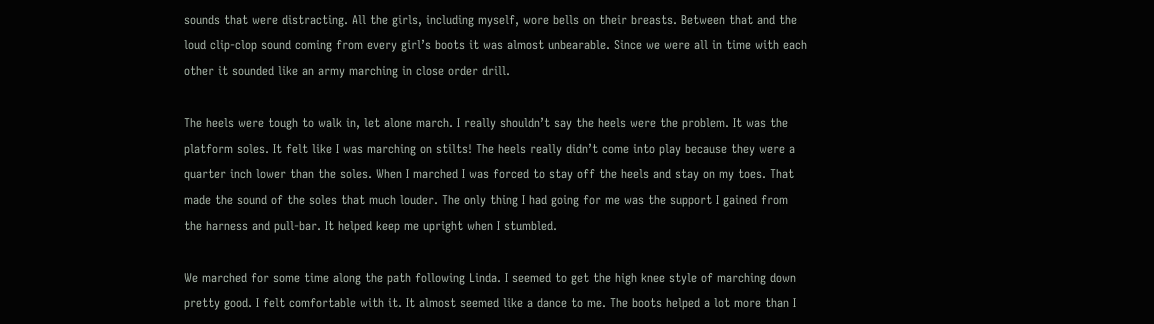sounds that were distracting. All the girls, including myself, wore bells on their breasts. Between that and the loud clip-clop sound coming from every girl’s boots it was almost unbearable. Since we were all in time with each other it sounded like an army marching in close order drill.

The heels were tough to walk in, let alone march. I really shouldn’t say the heels were the problem. It was the platform soles. It felt like I was marching on stilts! The heels really didn’t come into play because they were a quarter inch lower than the soles. When I marched I was forced to stay off the heels and stay on my toes. That made the sound of the soles that much louder. The only thing I had going for me was the support I gained from the harness and pull-bar. It helped keep me upright when I stumbled.

We marched for some time along the path following Linda. I seemed to get the high knee style of marching down pretty good. I felt comfortable with it. It almost seemed like a dance to me. The boots helped a lot more than I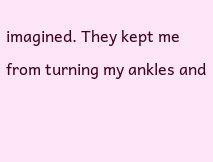imagined. They kept me from turning my ankles and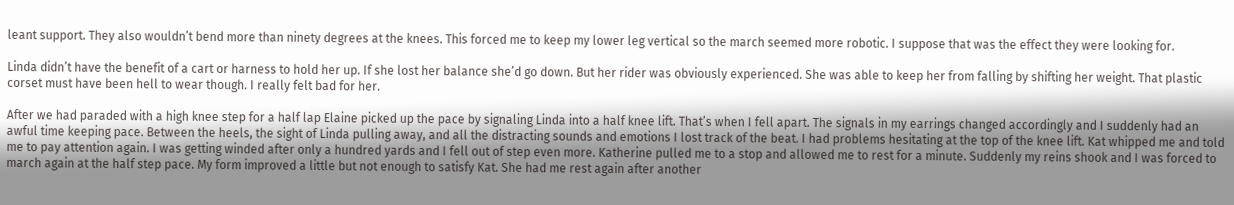leant support. They also wouldn’t bend more than ninety degrees at the knees. This forced me to keep my lower leg vertical so the march seemed more robotic. I suppose that was the effect they were looking for.

Linda didn’t have the benefit of a cart or harness to hold her up. If she lost her balance she’d go down. But her rider was obviously experienced. She was able to keep her from falling by shifting her weight. That plastic corset must have been hell to wear though. I really felt bad for her.

After we had paraded with a high knee step for a half lap Elaine picked up the pace by signaling Linda into a half knee lift. That’s when I fell apart. The signals in my earrings changed accordingly and I suddenly had an awful time keeping pace. Between the heels, the sight of Linda pulling away, and all the distracting sounds and emotions I lost track of the beat. I had problems hesitating at the top of the knee lift. Kat whipped me and told me to pay attention again. I was getting winded after only a hundred yards and I fell out of step even more. Katherine pulled me to a stop and allowed me to rest for a minute. Suddenly my reins shook and I was forced to march again at the half step pace. My form improved a little but not enough to satisfy Kat. She had me rest again after another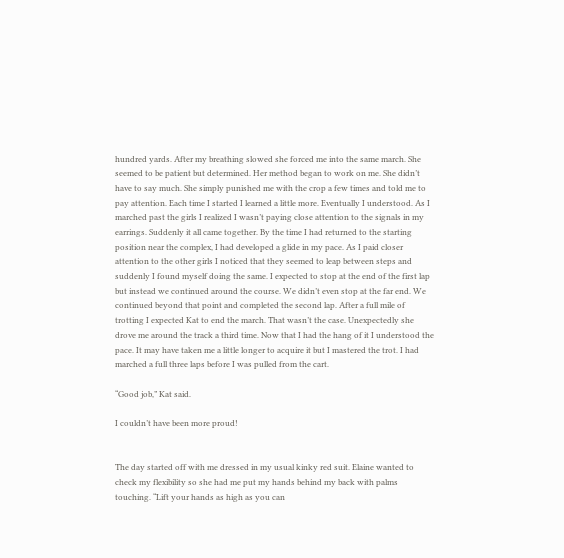hundred yards. After my breathing slowed she forced me into the same march. She seemed to be patient but determined. Her method began to work on me. She didn’t have to say much. She simply punished me with the crop a few times and told me to pay attention. Each time I started I learned a little more. Eventually I understood. As I marched past the girls I realized I wasn’t paying close attention to the signals in my earrings. Suddenly it all came together. By the time I had returned to the starting position near the complex, I had developed a glide in my pace. As I paid closer attention to the other girls I noticed that they seemed to leap between steps and suddenly I found myself doing the same. I expected to stop at the end of the first lap but instead we continued around the course. We didn’t even stop at the far end. We continued beyond that point and completed the second lap. After a full mile of trotting I expected Kat to end the march. That wasn’t the case. Unexpectedly she drove me around the track a third time. Now that I had the hang of it I understood the pace. It may have taken me a little longer to acquire it but I mastered the trot. I had marched a full three laps before I was pulled from the cart.

“Good job,” Kat said.

I couldn’t have been more proud!


The day started off with me dressed in my usual kinky red suit. Elaine wanted to check my flexibility so she had me put my hands behind my back with palms touching. “Lift your hands as high as you can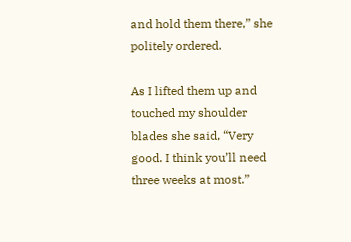and hold them there,” she politely ordered.

As I lifted them up and touched my shoulder blades she said, “Very good. I think you’ll need three weeks at most.”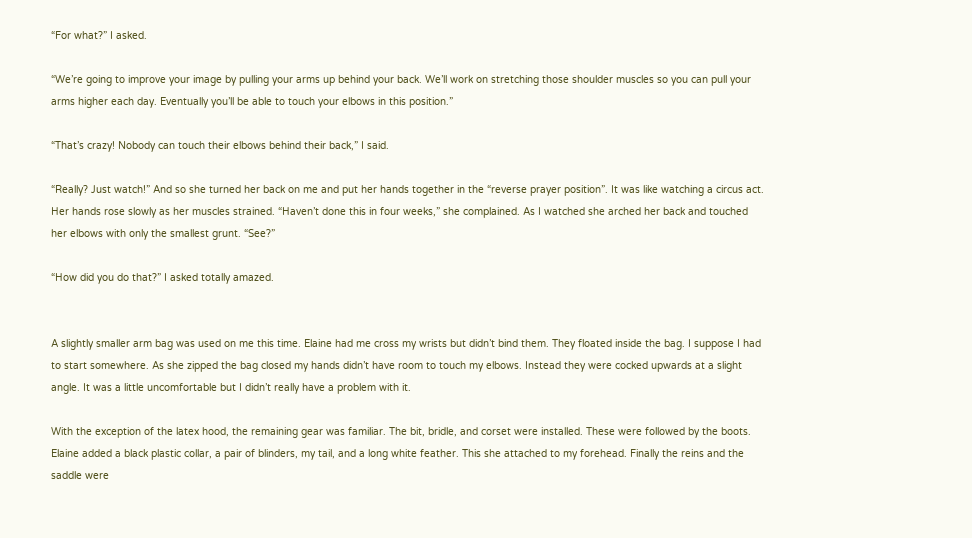“For what?” I asked.

“We’re going to improve your image by pulling your arms up behind your back. We’ll work on stretching those shoulder muscles so you can pull your arms higher each day. Eventually you’ll be able to touch your elbows in this position.”

“That’s crazy! Nobody can touch their elbows behind their back,” I said.

“Really? Just watch!” And so she turned her back on me and put her hands together in the “reverse prayer position”. It was like watching a circus act. Her hands rose slowly as her muscles strained. “Haven’t done this in four weeks,” she complained. As I watched she arched her back and touched her elbows with only the smallest grunt. “See?”

“How did you do that?” I asked totally amazed.


A slightly smaller arm bag was used on me this time. Elaine had me cross my wrists but didn’t bind them. They floated inside the bag. I suppose I had to start somewhere. As she zipped the bag closed my hands didn’t have room to touch my elbows. Instead they were cocked upwards at a slight angle. It was a little uncomfortable but I didn’t really have a problem with it.

With the exception of the latex hood, the remaining gear was familiar. The bit, bridle, and corset were installed. These were followed by the boots. Elaine added a black plastic collar, a pair of blinders, my tail, and a long white feather. This she attached to my forehead. Finally the reins and the saddle were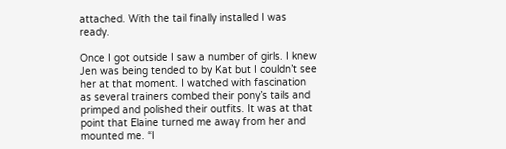attached. With the tail finally installed I was ready.

Once I got outside I saw a number of girls. I knew Jen was being tended to by Kat but I couldn’t see her at that moment. I watched with fascination as several trainers combed their pony’s tails and primped and polished their outfits. It was at that point that Elaine turned me away from her and mounted me. “I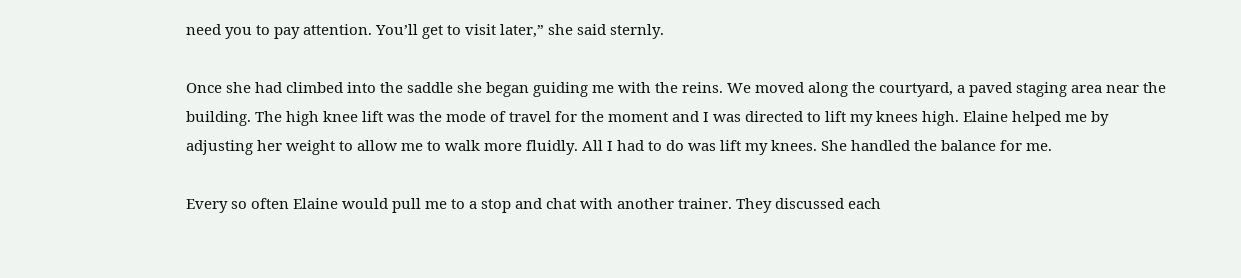need you to pay attention. You’ll get to visit later,” she said sternly.

Once she had climbed into the saddle she began guiding me with the reins. We moved along the courtyard, a paved staging area near the building. The high knee lift was the mode of travel for the moment and I was directed to lift my knees high. Elaine helped me by adjusting her weight to allow me to walk more fluidly. All I had to do was lift my knees. She handled the balance for me.

Every so often Elaine would pull me to a stop and chat with another trainer. They discussed each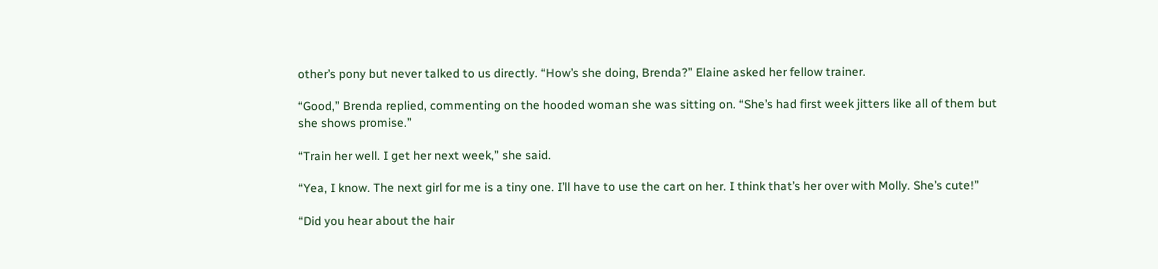other’s pony but never talked to us directly. “How’s she doing, Brenda?” Elaine asked her fellow trainer.

“Good,” Brenda replied, commenting on the hooded woman she was sitting on. “She’s had first week jitters like all of them but she shows promise.”

“Train her well. I get her next week,” she said.

“Yea, I know. The next girl for me is a tiny one. I’ll have to use the cart on her. I think that’s her over with Molly. She’s cute!”

“Did you hear about the hair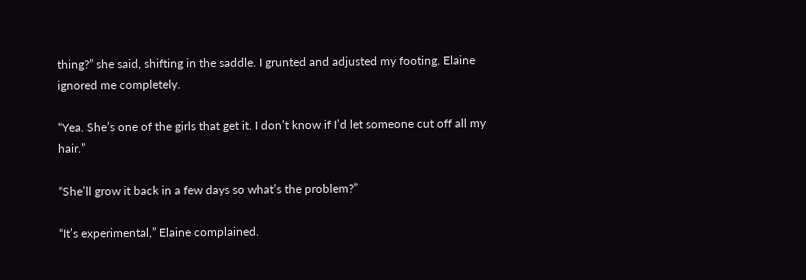thing?” she said, shifting in the saddle. I grunted and adjusted my footing. Elaine ignored me completely.

“Yea. She’s one of the girls that get it. I don’t know if I’d let someone cut off all my hair.”

“She’ll grow it back in a few days so what’s the problem?”

“It’s experimental,” Elaine complained.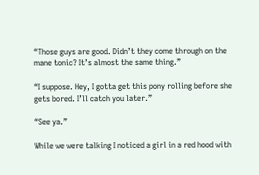“Those guys are good. Didn’t they come through on the mane tonic? It’s almost the same thing.”

“I suppose. Hey, I gotta get this pony rolling before she gets bored. I’ll catch you later.”

“See ya.”

While we were talking I noticed a girl in a red hood with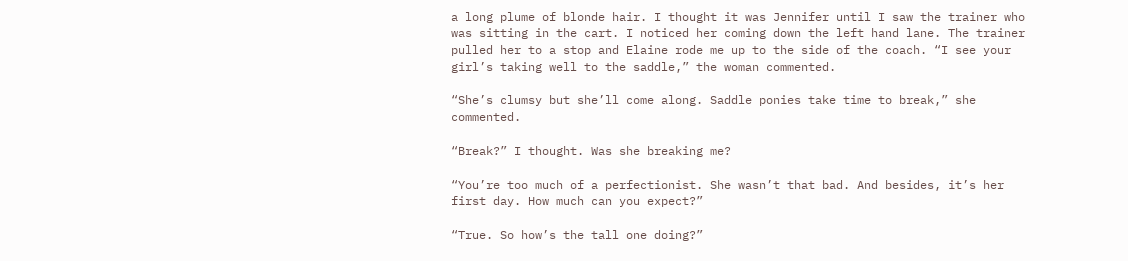a long plume of blonde hair. I thought it was Jennifer until I saw the trainer who was sitting in the cart. I noticed her coming down the left hand lane. The trainer pulled her to a stop and Elaine rode me up to the side of the coach. “I see your girl’s taking well to the saddle,” the woman commented.

“She’s clumsy but she’ll come along. Saddle ponies take time to break,” she commented.

“Break?” I thought. Was she breaking me?

“You’re too much of a perfectionist. She wasn’t that bad. And besides, it’s her first day. How much can you expect?”

“True. So how’s the tall one doing?”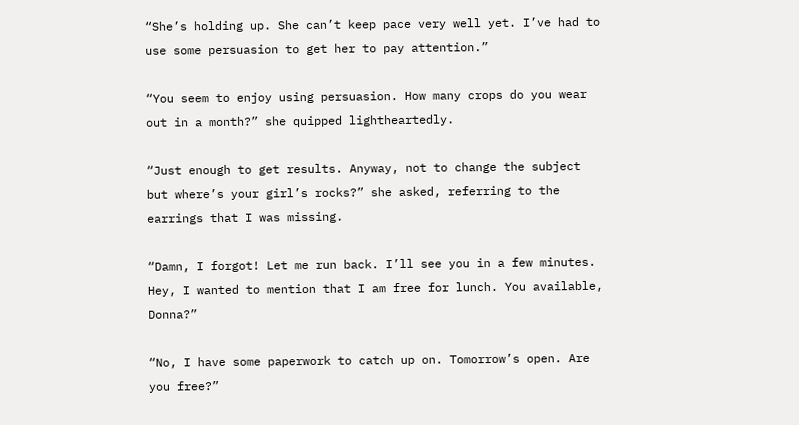“She’s holding up. She can’t keep pace very well yet. I’ve had to use some persuasion to get her to pay attention.”

“You seem to enjoy using persuasion. How many crops do you wear out in a month?” she quipped lightheartedly.

“Just enough to get results. Anyway, not to change the subject but where’s your girl’s rocks?” she asked, referring to the earrings that I was missing.

“Damn, I forgot! Let me run back. I’ll see you in a few minutes. Hey, I wanted to mention that I am free for lunch. You available, Donna?”

“No, I have some paperwork to catch up on. Tomorrow’s open. Are you free?”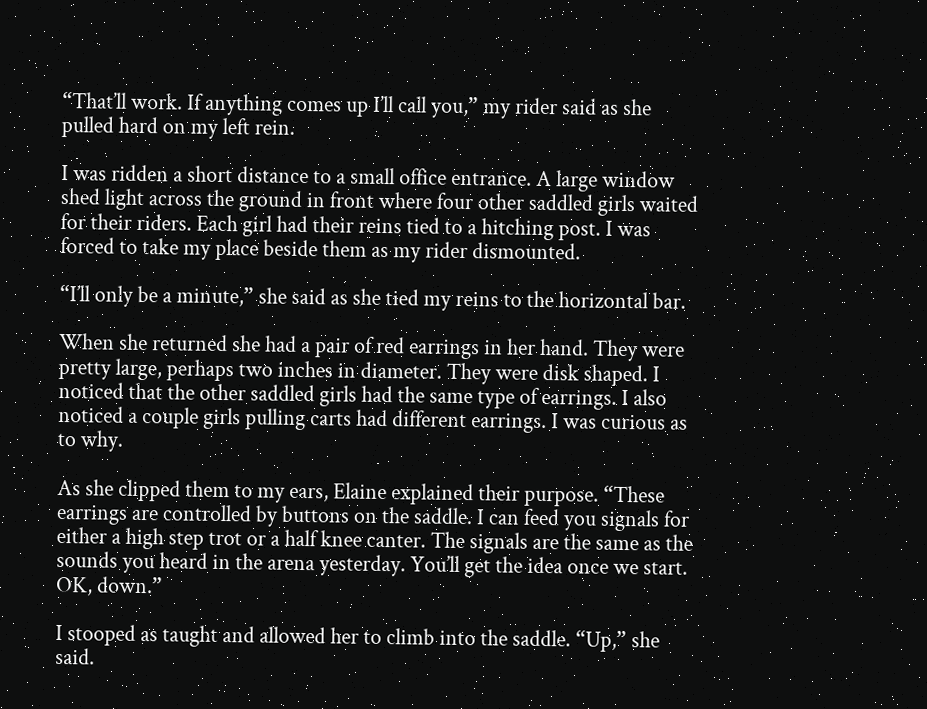“That’ll work. If anything comes up I’ll call you,” my rider said as she pulled hard on my left rein.

I was ridden a short distance to a small office entrance. A large window shed light across the ground in front where four other saddled girls waited for their riders. Each girl had their reins tied to a hitching post. I was forced to take my place beside them as my rider dismounted.

“I’ll only be a minute,” she said as she tied my reins to the horizontal bar.

When she returned she had a pair of red earrings in her hand. They were pretty large, perhaps two inches in diameter. They were disk shaped. I noticed that the other saddled girls had the same type of earrings. I also noticed a couple girls pulling carts had different earrings. I was curious as to why.

As she clipped them to my ears, Elaine explained their purpose. “These earrings are controlled by buttons on the saddle. I can feed you signals for either a high step trot or a half knee canter. The signals are the same as the sounds you heard in the arena yesterday. You’ll get the idea once we start. OK, down.”

I stooped as taught and allowed her to climb into the saddle. “Up,” she said.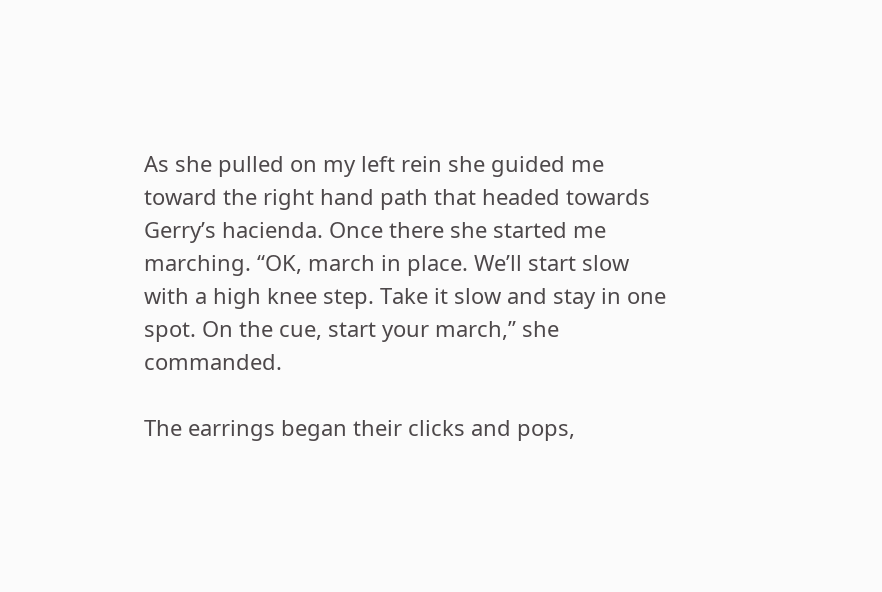As she pulled on my left rein she guided me toward the right hand path that headed towards Gerry’s hacienda. Once there she started me marching. “OK, march in place. We’ll start slow with a high knee step. Take it slow and stay in one spot. On the cue, start your march,” she commanded.

The earrings began their clicks and pops,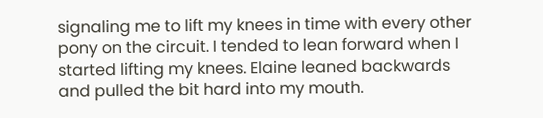signaling me to lift my knees in time with every other pony on the circuit. I tended to lean forward when I started lifting my knees. Elaine leaned backwards and pulled the bit hard into my mouth.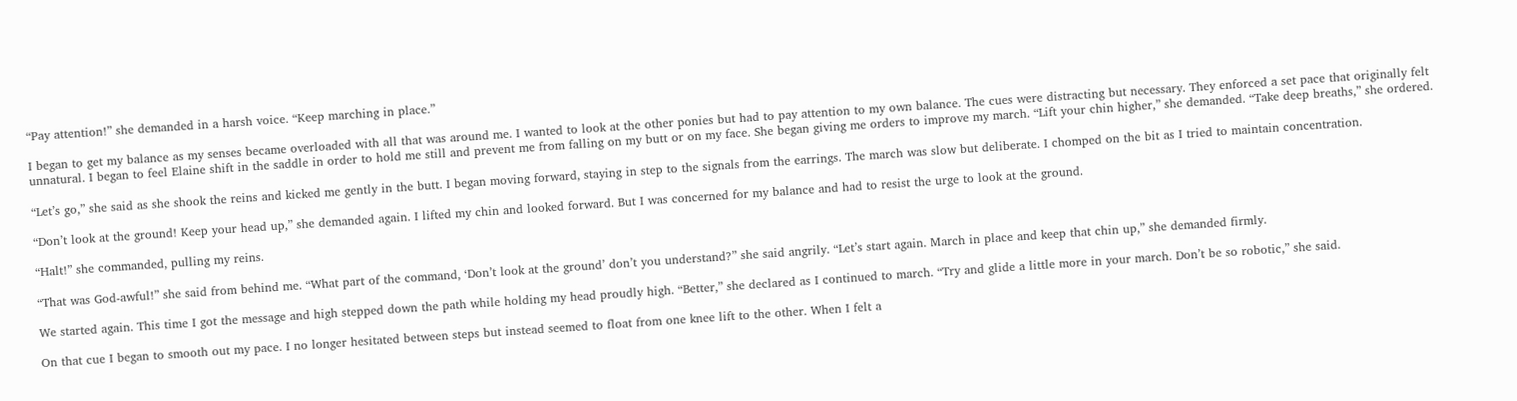“Pay attention!” she demanded in a harsh voice. “Keep marching in place.”

I began to get my balance as my senses became overloaded with all that was around me. I wanted to look at the other ponies but had to pay attention to my own balance. The cues were distracting but necessary. They enforced a set pace that originally felt unnatural. I began to feel Elaine shift in the saddle in order to hold me still and prevent me from falling on my butt or on my face. She began giving me orders to improve my march. “Lift your chin higher,” she demanded. “Take deep breaths,” she ordered.

“Let’s go,” she said as she shook the reins and kicked me gently in the butt. I began moving forward, staying in step to the signals from the earrings. The march was slow but deliberate. I chomped on the bit as I tried to maintain concentration.

“Don’t look at the ground! Keep your head up,” she demanded again. I lifted my chin and looked forward. But I was concerned for my balance and had to resist the urge to look at the ground.

“Halt!” she commanded, pulling my reins.

“That was God-awful!” she said from behind me. “What part of the command, ‘Don’t look at the ground’ don’t you understand?” she said angrily. “Let’s start again. March in place and keep that chin up,” she demanded firmly.

We started again. This time I got the message and high stepped down the path while holding my head proudly high. “Better,” she declared as I continued to march. “Try and glide a little more in your march. Don’t be so robotic,” she said.

On that cue I began to smooth out my pace. I no longer hesitated between steps but instead seemed to float from one knee lift to the other. When I felt a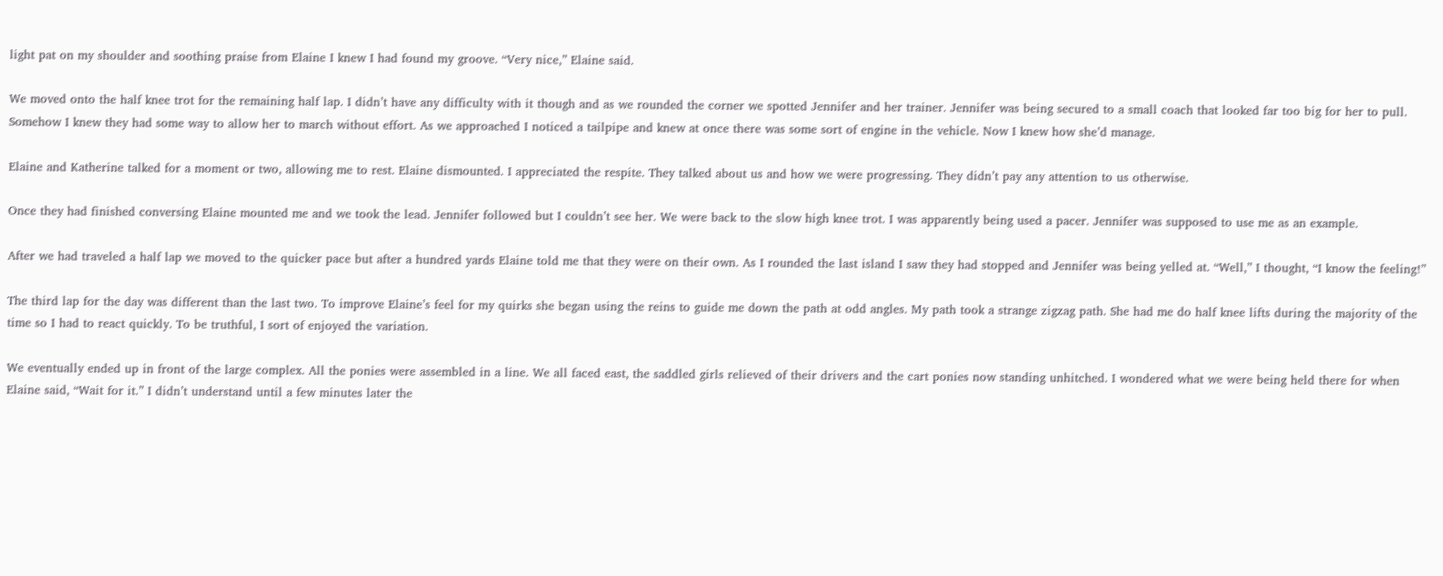light pat on my shoulder and soothing praise from Elaine I knew I had found my groove. “Very nice,” Elaine said.

We moved onto the half knee trot for the remaining half lap. I didn’t have any difficulty with it though and as we rounded the corner we spotted Jennifer and her trainer. Jennifer was being secured to a small coach that looked far too big for her to pull. Somehow I knew they had some way to allow her to march without effort. As we approached I noticed a tailpipe and knew at once there was some sort of engine in the vehicle. Now I knew how she’d manage.

Elaine and Katherine talked for a moment or two, allowing me to rest. Elaine dismounted. I appreciated the respite. They talked about us and how we were progressing. They didn’t pay any attention to us otherwise.

Once they had finished conversing Elaine mounted me and we took the lead. Jennifer followed but I couldn’t see her. We were back to the slow high knee trot. I was apparently being used a pacer. Jennifer was supposed to use me as an example.

After we had traveled a half lap we moved to the quicker pace but after a hundred yards Elaine told me that they were on their own. As I rounded the last island I saw they had stopped and Jennifer was being yelled at. “Well,” I thought, “I know the feeling!”

The third lap for the day was different than the last two. To improve Elaine’s feel for my quirks she began using the reins to guide me down the path at odd angles. My path took a strange zigzag path. She had me do half knee lifts during the majority of the time so I had to react quickly. To be truthful, I sort of enjoyed the variation.

We eventually ended up in front of the large complex. All the ponies were assembled in a line. We all faced east, the saddled girls relieved of their drivers and the cart ponies now standing unhitched. I wondered what we were being held there for when Elaine said, “Wait for it.” I didn’t understand until a few minutes later the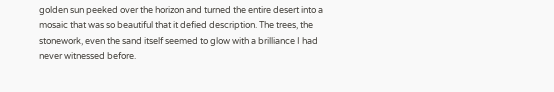golden sun peeked over the horizon and turned the entire desert into a mosaic that was so beautiful that it defied description. The trees, the stonework, even the sand itself seemed to glow with a brilliance I had never witnessed before.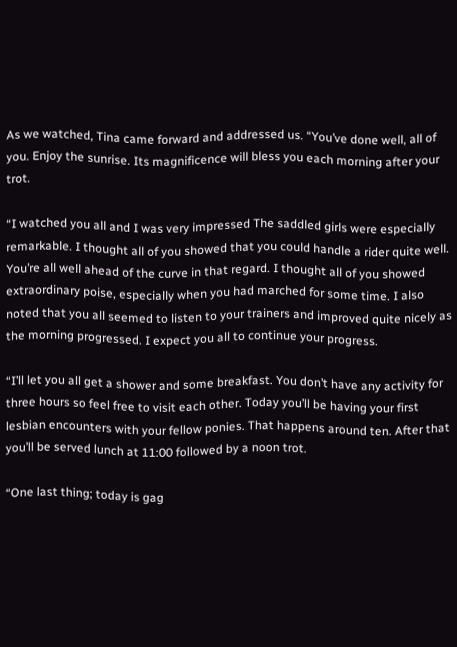As we watched, Tina came forward and addressed us. “You’ve done well, all of you. Enjoy the sunrise. Its magnificence will bless you each morning after your trot.

“I watched you all and I was very impressed The saddled girls were especially remarkable. I thought all of you showed that you could handle a rider quite well. You’re all well ahead of the curve in that regard. I thought all of you showed extraordinary poise, especially when you had marched for some time. I also noted that you all seemed to listen to your trainers and improved quite nicely as the morning progressed. I expect you all to continue your progress.

“I’ll let you all get a shower and some breakfast. You don’t have any activity for three hours so feel free to visit each other. Today you’ll be having your first lesbian encounters with your fellow ponies. That happens around ten. After that you’ll be served lunch at 11:00 followed by a noon trot.

“One last thing; today is gag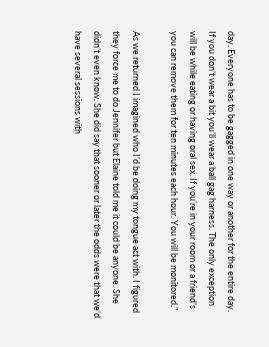day. Everyone has to be gagged in one way or another for the entire day. If you don’t wear a bit you’ll wear a ball gag harness. The only exception will be while eating or having oral sex. If you’re in your room or a friend’s you can remove them for ten minutes each hour. You will be monitored.”

As we returned I imagined who I’d be doing my tongue act with. I figured they force me to do Jennifer but Elaine told me it could be anyone. She didn’t even know. She did say that sooner or later the odds were that we’d have several sessions with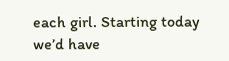each girl. Starting today we’d have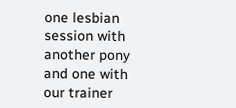one lesbian session with another pony and one with our trainer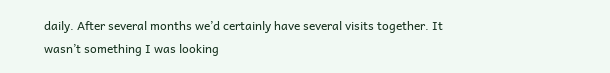daily. After several months we’d certainly have several visits together. It wasn’t something I was looking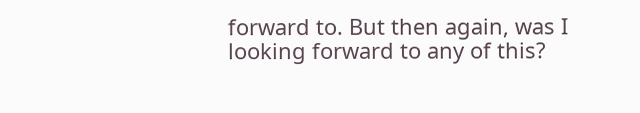forward to. But then again, was I looking forward to any of this?